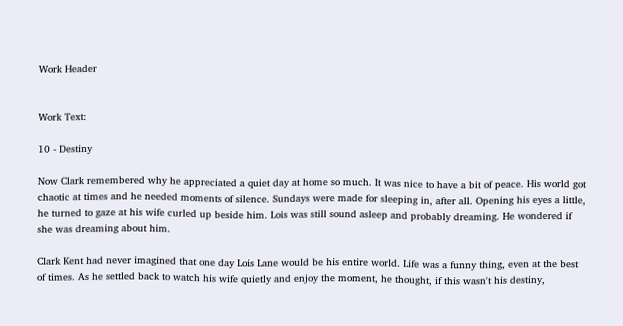Work Header


Work Text:

10 - Destiny

Now Clark remembered why he appreciated a quiet day at home so much. It was nice to have a bit of peace. His world got chaotic at times and he needed moments of silence. Sundays were made for sleeping in, after all. Opening his eyes a little, he turned to gaze at his wife curled up beside him. Lois was still sound asleep and probably dreaming. He wondered if she was dreaming about him.

Clark Kent had never imagined that one day Lois Lane would be his entire world. Life was a funny thing, even at the best of times. As he settled back to watch his wife quietly and enjoy the moment, he thought, if this wasn't his destiny,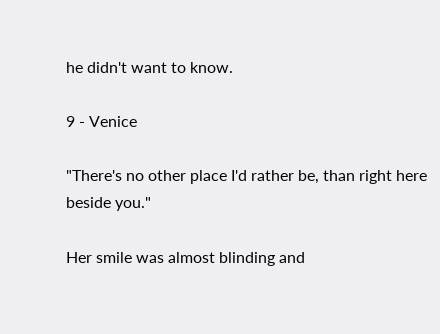he didn't want to know.

9 - Venice

"There's no other place I'd rather be, than right here beside you."

Her smile was almost blinding and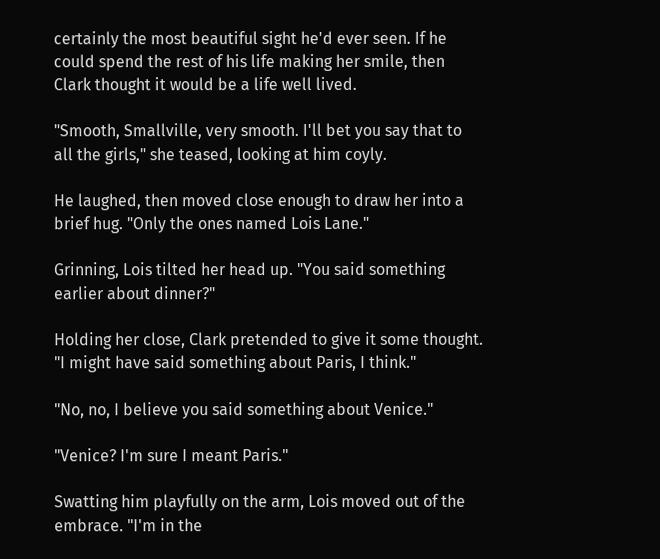certainly the most beautiful sight he'd ever seen. If he could spend the rest of his life making her smile, then Clark thought it would be a life well lived.

"Smooth, Smallville, very smooth. I'll bet you say that to all the girls," she teased, looking at him coyly.

He laughed, then moved close enough to draw her into a brief hug. "Only the ones named Lois Lane."

Grinning, Lois tilted her head up. "You said something earlier about dinner?"

Holding her close, Clark pretended to give it some thought. "I might have said something about Paris, I think."

"No, no, I believe you said something about Venice."

"Venice? I'm sure I meant Paris."

Swatting him playfully on the arm, Lois moved out of the embrace. "I'm in the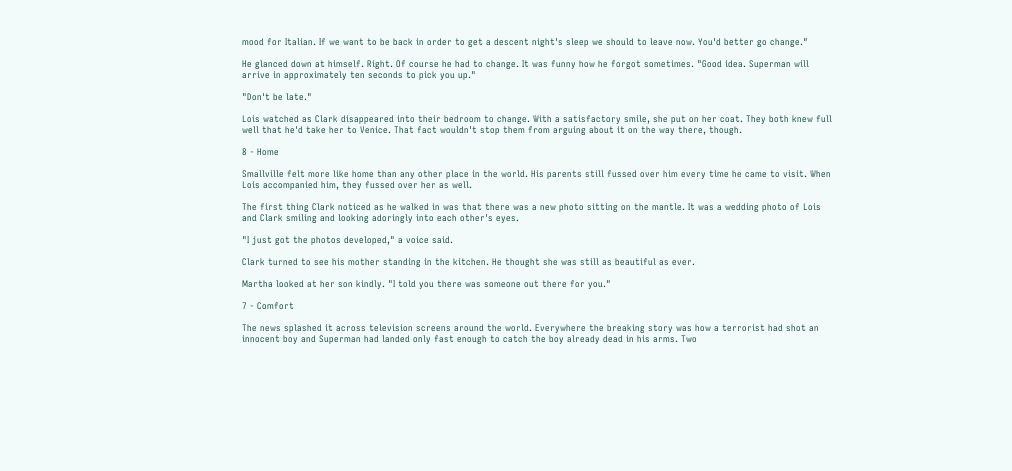mood for Italian. If we want to be back in order to get a descent night's sleep we should to leave now. You'd better go change."

He glanced down at himself. Right. Of course he had to change. It was funny how he forgot sometimes. "Good idea. Superman will arrive in approximately ten seconds to pick you up."

"Don't be late."

Lois watched as Clark disappeared into their bedroom to change. With a satisfactory smile, she put on her coat. They both knew full well that he'd take her to Venice. That fact wouldn't stop them from arguing about it on the way there, though.

8 - Home

Smallville felt more like home than any other place in the world. His parents still fussed over him every time he came to visit. When Lois accompanied him, they fussed over her as well.

The first thing Clark noticed as he walked in was that there was a new photo sitting on the mantle. It was a wedding photo of Lois and Clark smiling and looking adoringly into each other's eyes.

"I just got the photos developed," a voice said.

Clark turned to see his mother standing in the kitchen. He thought she was still as beautiful as ever.

Martha looked at her son kindly. "I told you there was someone out there for you."

7 - Comfort

The news splashed it across television screens around the world. Everywhere the breaking story was how a terrorist had shot an innocent boy and Superman had landed only fast enough to catch the boy already dead in his arms. Two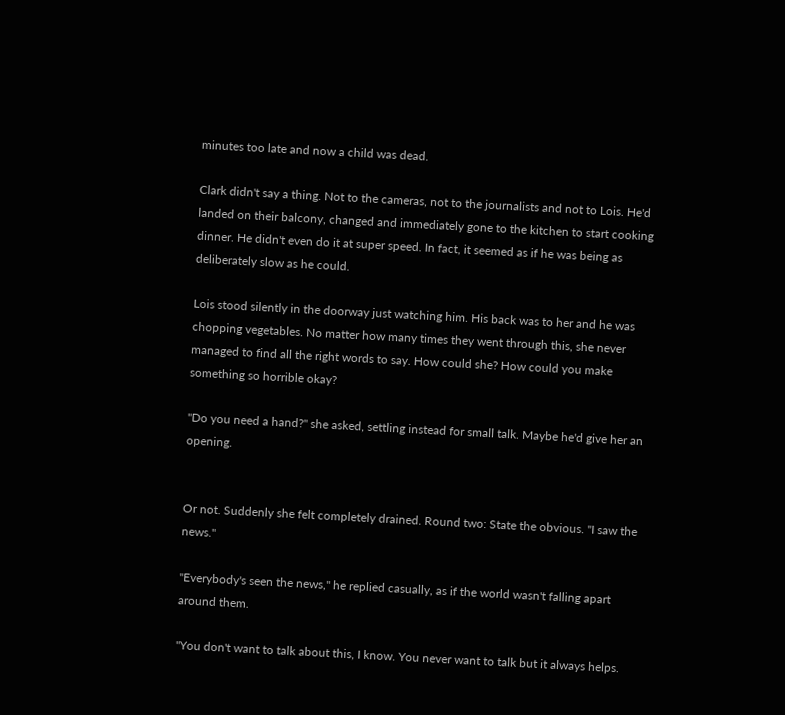minutes too late and now a child was dead.

Clark didn't say a thing. Not to the cameras, not to the journalists and not to Lois. He'd landed on their balcony, changed and immediately gone to the kitchen to start cooking dinner. He didn't even do it at super speed. In fact, it seemed as if he was being as deliberately slow as he could.

Lois stood silently in the doorway just watching him. His back was to her and he was chopping vegetables. No matter how many times they went through this, she never managed to find all the right words to say. How could she? How could you make something so horrible okay?

"Do you need a hand?" she asked, settling instead for small talk. Maybe he'd give her an opening.


Or not. Suddenly she felt completely drained. Round two: State the obvious. "I saw the news."

"Everybody's seen the news," he replied casually, as if the world wasn't falling apart around them.

"You don't want to talk about this, I know. You never want to talk but it always helps.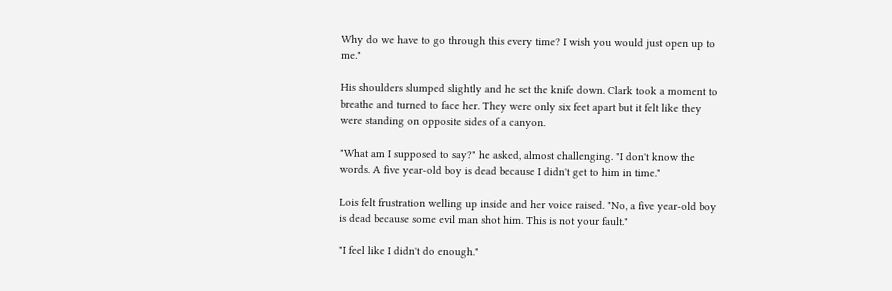Why do we have to go through this every time? I wish you would just open up to me."

His shoulders slumped slightly and he set the knife down. Clark took a moment to breathe and turned to face her. They were only six feet apart but it felt like they were standing on opposite sides of a canyon.

"What am I supposed to say?" he asked, almost challenging. "I don't know the words. A five year-old boy is dead because I didn't get to him in time."

Lois felt frustration welling up inside and her voice raised. "No, a five year-old boy is dead because some evil man shot him. This is not your fault."

"I feel like I didn't do enough."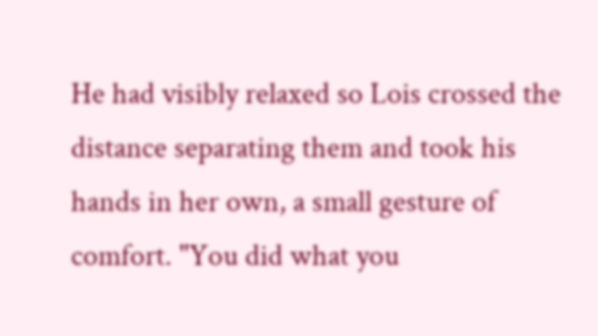He had visibly relaxed so Lois crossed the distance separating them and took his hands in her own, a small gesture of comfort. "You did what you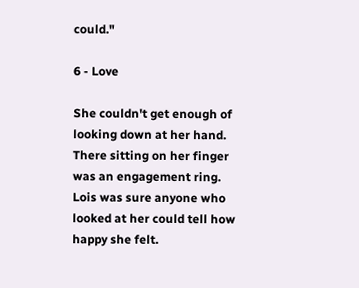could."

6 - Love

She couldn't get enough of looking down at her hand. There sitting on her finger was an engagement ring. Lois was sure anyone who looked at her could tell how happy she felt.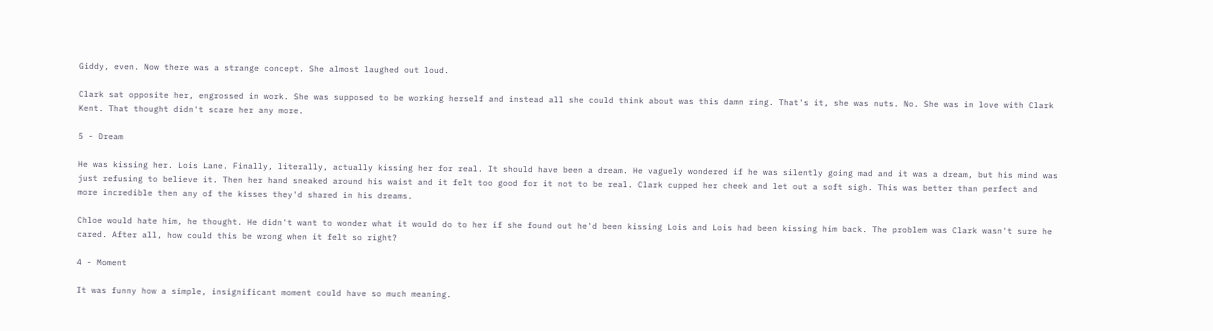Giddy, even. Now there was a strange concept. She almost laughed out loud.

Clark sat opposite her, engrossed in work. She was supposed to be working herself and instead all she could think about was this damn ring. That's it, she was nuts. No. She was in love with Clark Kent. That thought didn't scare her any more.

5 - Dream

He was kissing her. Lois Lane. Finally, literally, actually kissing her for real. It should have been a dream. He vaguely wondered if he was silently going mad and it was a dream, but his mind was just refusing to believe it. Then her hand sneaked around his waist and it felt too good for it not to be real. Clark cupped her cheek and let out a soft sigh. This was better than perfect and more incredible then any of the kisses they'd shared in his dreams.

Chloe would hate him, he thought. He didn't want to wonder what it would do to her if she found out he'd been kissing Lois and Lois had been kissing him back. The problem was Clark wasn't sure he cared. After all, how could this be wrong when it felt so right?

4 - Moment

It was funny how a simple, insignificant moment could have so much meaning.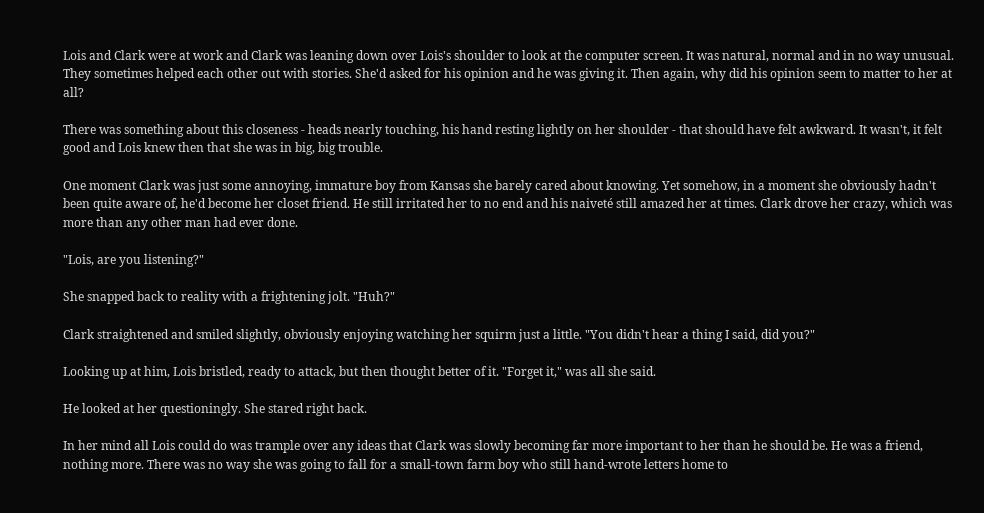Lois and Clark were at work and Clark was leaning down over Lois's shoulder to look at the computer screen. It was natural, normal and in no way unusual. They sometimes helped each other out with stories. She'd asked for his opinion and he was giving it. Then again, why did his opinion seem to matter to her at all?

There was something about this closeness - heads nearly touching, his hand resting lightly on her shoulder - that should have felt awkward. It wasn't, it felt good and Lois knew then that she was in big, big trouble.

One moment Clark was just some annoying, immature boy from Kansas she barely cared about knowing. Yet somehow, in a moment she obviously hadn't been quite aware of, he'd become her closet friend. He still irritated her to no end and his naiveté still amazed her at times. Clark drove her crazy, which was more than any other man had ever done.

"Lois, are you listening?"

She snapped back to reality with a frightening jolt. "Huh?"

Clark straightened and smiled slightly, obviously enjoying watching her squirm just a little. "You didn't hear a thing I said, did you?"

Looking up at him, Lois bristled, ready to attack, but then thought better of it. "Forget it," was all she said.

He looked at her questioningly. She stared right back.

In her mind all Lois could do was trample over any ideas that Clark was slowly becoming far more important to her than he should be. He was a friend, nothing more. There was no way she was going to fall for a small-town farm boy who still hand-wrote letters home to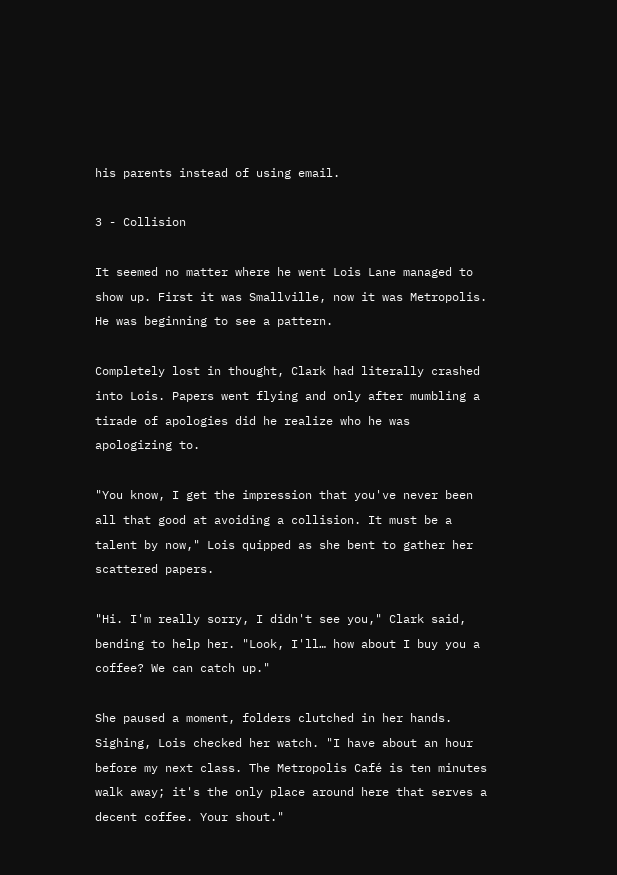his parents instead of using email.

3 - Collision

It seemed no matter where he went Lois Lane managed to show up. First it was Smallville, now it was Metropolis. He was beginning to see a pattern.

Completely lost in thought, Clark had literally crashed into Lois. Papers went flying and only after mumbling a tirade of apologies did he realize who he was apologizing to.

"You know, I get the impression that you've never been all that good at avoiding a collision. It must be a talent by now," Lois quipped as she bent to gather her scattered papers.

"Hi. I'm really sorry, I didn't see you," Clark said, bending to help her. "Look, I'll… how about I buy you a coffee? We can catch up."

She paused a moment, folders clutched in her hands. Sighing, Lois checked her watch. "I have about an hour before my next class. The Metropolis Café is ten minutes walk away; it's the only place around here that serves a decent coffee. Your shout."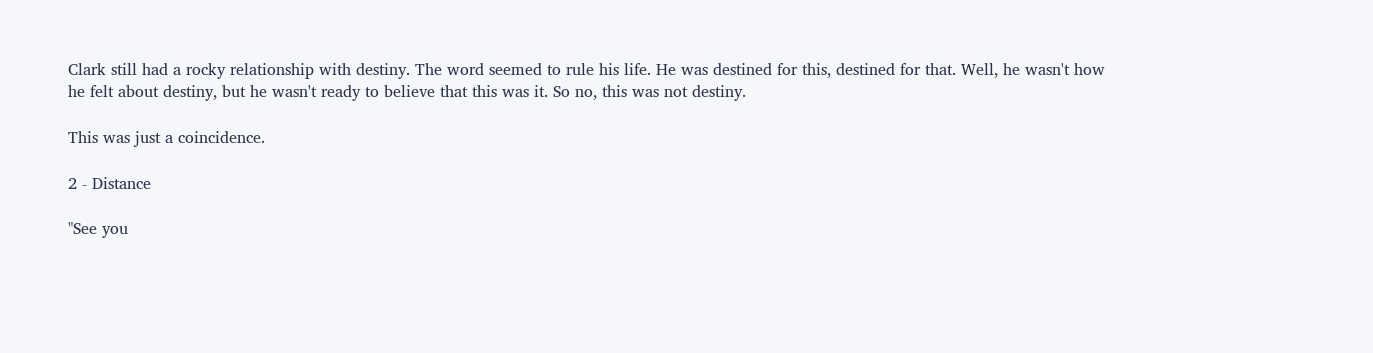Clark still had a rocky relationship with destiny. The word seemed to rule his life. He was destined for this, destined for that. Well, he wasn't how he felt about destiny, but he wasn't ready to believe that this was it. So no, this was not destiny.

This was just a coincidence.

2 - Distance

"See you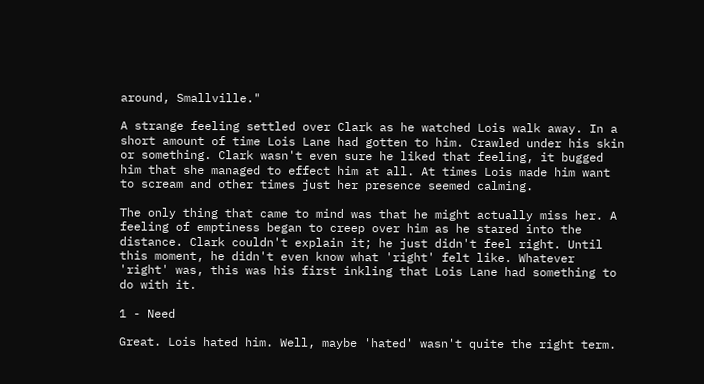around, Smallville."

A strange feeling settled over Clark as he watched Lois walk away. In a short amount of time Lois Lane had gotten to him. Crawled under his skin or something. Clark wasn't even sure he liked that feeling, it bugged him that she managed to effect him at all. At times Lois made him want to scream and other times just her presence seemed calming.

The only thing that came to mind was that he might actually miss her. A feeling of emptiness began to creep over him as he stared into the distance. Clark couldn't explain it; he just didn't feel right. Until this moment, he didn't even know what 'right' felt like. Whatever 'right' was, this was his first inkling that Lois Lane had something to do with it.

1 - Need

Great. Lois hated him. Well, maybe 'hated' wasn't quite the right term.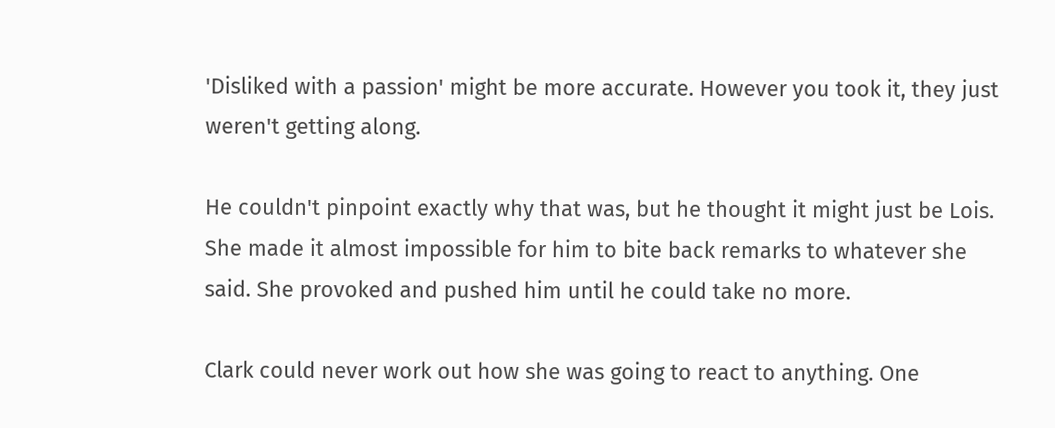'Disliked with a passion' might be more accurate. However you took it, they just weren't getting along.

He couldn't pinpoint exactly why that was, but he thought it might just be Lois. She made it almost impossible for him to bite back remarks to whatever she said. She provoked and pushed him until he could take no more.

Clark could never work out how she was going to react to anything. One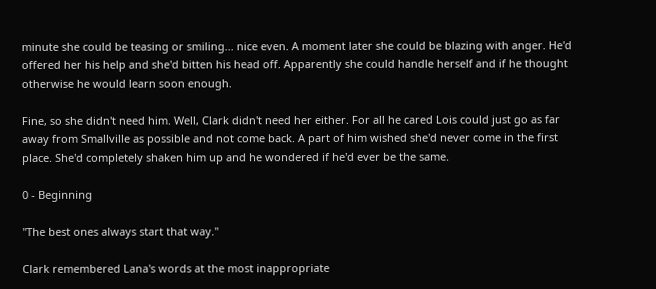minute she could be teasing or smiling... nice even. A moment later she could be blazing with anger. He'd offered her his help and she'd bitten his head off. Apparently she could handle herself and if he thought otherwise he would learn soon enough.

Fine, so she didn't need him. Well, Clark didn't need her either. For all he cared Lois could just go as far away from Smallville as possible and not come back. A part of him wished she'd never come in the first place. She'd completely shaken him up and he wondered if he'd ever be the same.

0 - Beginning

"The best ones always start that way."

Clark remembered Lana's words at the most inappropriate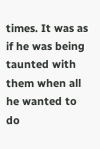times. It was as if he was being taunted with them when all he wanted to do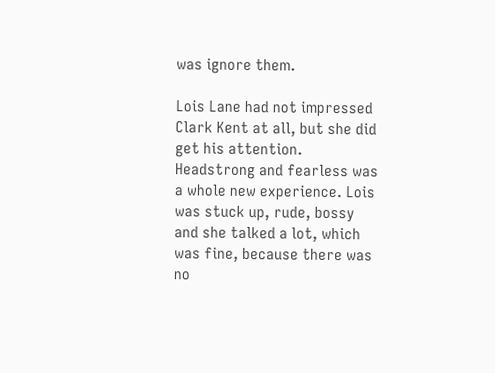was ignore them.

Lois Lane had not impressed Clark Kent at all, but she did get his attention. Headstrong and fearless was a whole new experience. Lois was stuck up, rude, bossy and she talked a lot, which was fine, because there was no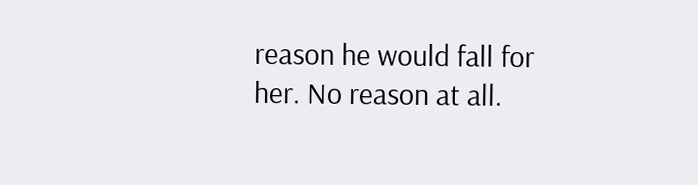reason he would fall for her. No reason at all.